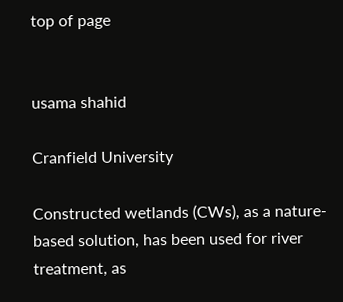top of page


usama shahid

Cranfield University

Constructed wetlands (CWs), as a nature-based solution, has been used for river treatment, as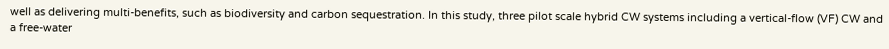well as delivering multi-benefits, such as biodiversity and carbon sequestration. In this study, three pilot scale hybrid CW systems including a vertical-flow (VF) CW and a free-water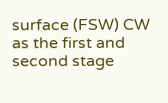surface (FSW) CW as the first and second stage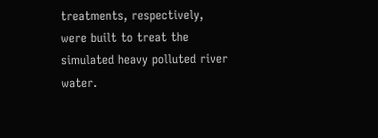treatments, respectively, were built to treat the simulated heavy polluted river water.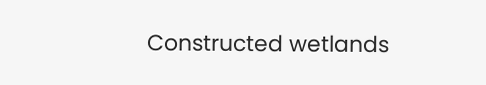Constructed wetlands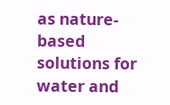as nature-based solutions for water and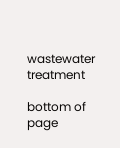wastewater treatment

bottom of page